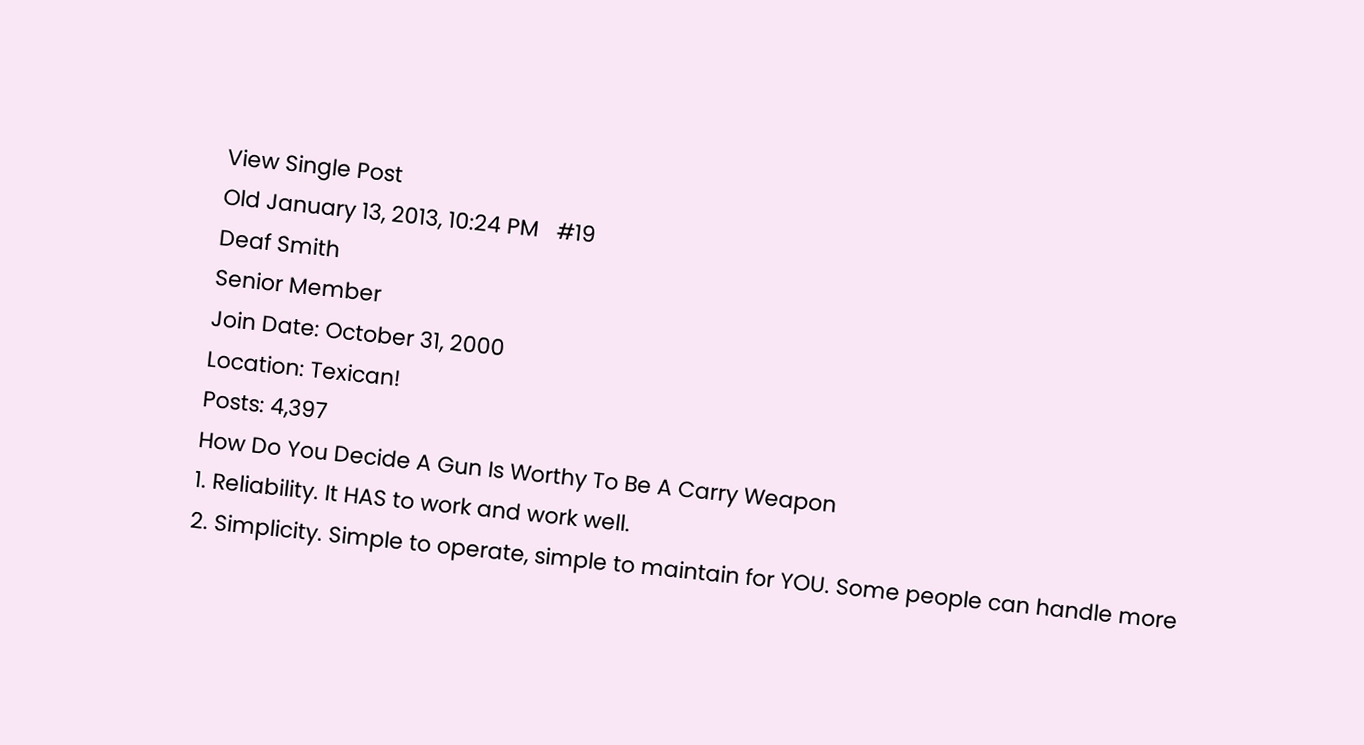View Single Post
Old January 13, 2013, 10:24 PM   #19
Deaf Smith
Senior Member
Join Date: October 31, 2000
Location: Texican!
Posts: 4,397
How Do You Decide A Gun Is Worthy To Be A Carry Weapon
1. Reliability. It HAS to work and work well.
2. Simplicity. Simple to operate, simple to maintain for YOU. Some people can handle more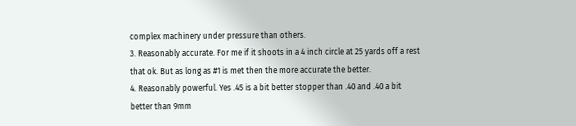complex machinery under pressure than others.
3. Reasonably accurate. For me if it shoots in a 4 inch circle at 25 yards off a rest that ok. But as long as #1 is met then the more accurate the better.
4. Reasonably powerful. Yes .45 is a bit better stopper than .40 and .40 a bit better than 9mm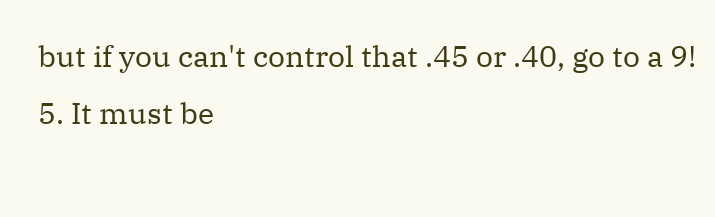but if you can't control that .45 or .40, go to a 9!
5. It must be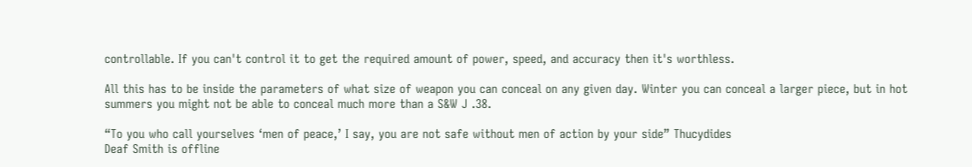controllable. If you can't control it to get the required amount of power, speed, and accuracy then it's worthless.

All this has to be inside the parameters of what size of weapon you can conceal on any given day. Winter you can conceal a larger piece, but in hot summers you might not be able to conceal much more than a S&W J .38.

“To you who call yourselves ‘men of peace,’ I say, you are not safe without men of action by your side” Thucydides
Deaf Smith is offline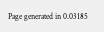Page generated in 0.03185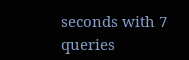seconds with 7 queries